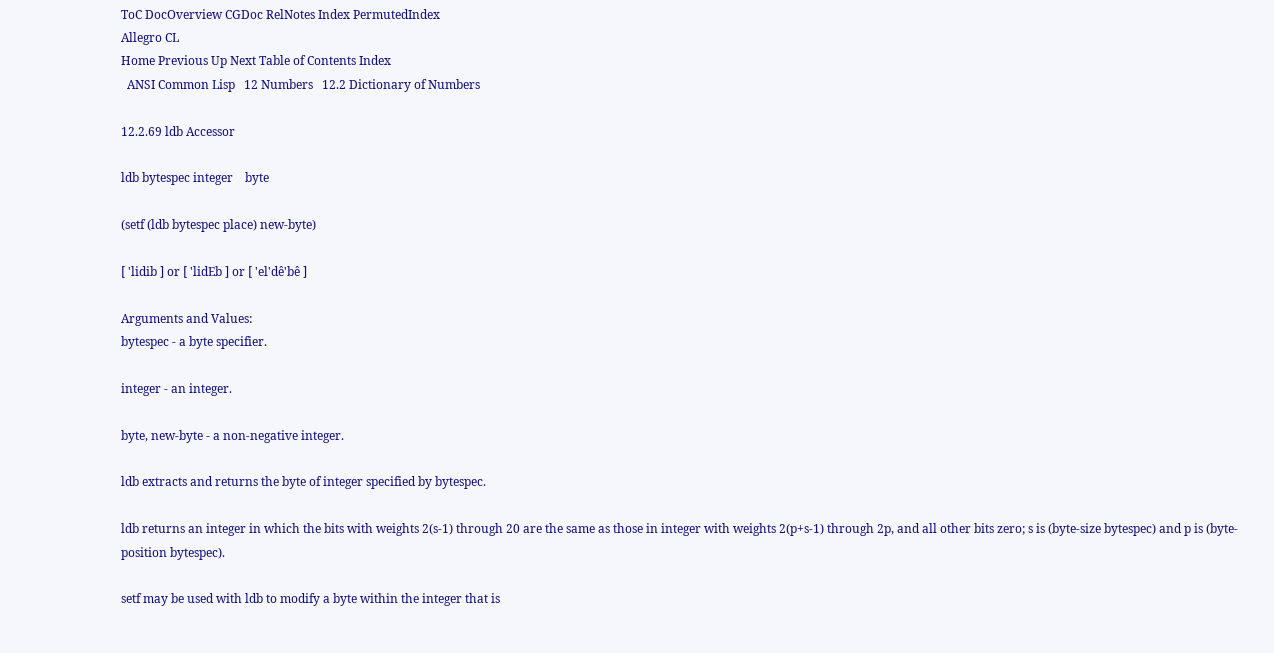ToC DocOverview CGDoc RelNotes Index PermutedIndex
Allegro CL
Home Previous Up Next Table of Contents Index
  ANSI Common Lisp   12 Numbers   12.2 Dictionary of Numbers

12.2.69 ldb Accessor

ldb bytespec integer    byte

(setf (ldb bytespec place) new-byte)

[ 'lidib ] or [ 'lidEb ] or [ 'el'dê'bê ]

Arguments and Values:
bytespec - a byte specifier.

integer - an integer.

byte, new-byte - a non-negative integer.

ldb extracts and returns the byte of integer specified by bytespec.

ldb returns an integer in which the bits with weights 2(s-1) through 20 are the same as those in integer with weights 2(p+s-1) through 2p, and all other bits zero; s is (byte-size bytespec) and p is (byte-position bytespec).

setf may be used with ldb to modify a byte within the integer that is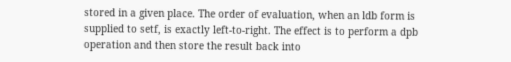stored in a given place. The order of evaluation, when an ldb form is supplied to setf, is exactly left-to-right. The effect is to perform a dpb operation and then store the result back into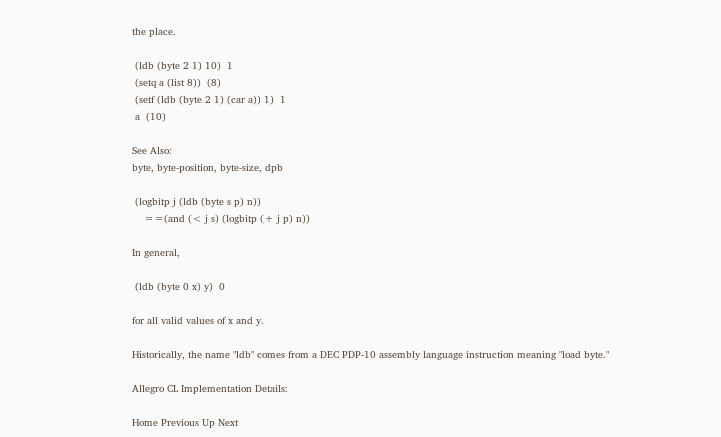the place.

 (ldb (byte 2 1) 10)  1
 (setq a (list 8))  (8)
 (setf (ldb (byte 2 1) (car a)) 1)  1
 a  (10)

See Also:
byte, byte-position, byte-size, dpb

 (logbitp j (ldb (byte s p) n))
    ==(and (< j s) (logbitp (+ j p) n))

In general,

 (ldb (byte 0 x) y)  0

for all valid values of x and y.

Historically, the name "ldb" comes from a DEC PDP-10 assembly language instruction meaning "load byte."

Allegro CL Implementation Details:

Home Previous Up Next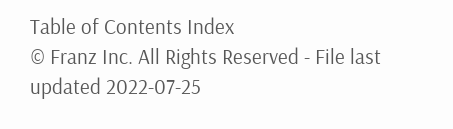Table of Contents Index
© Franz Inc. All Rights Reserved - File last updated 2022-07-25